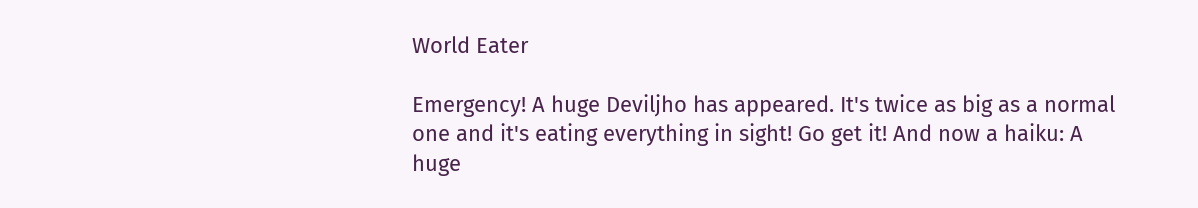World Eater

Emergency! A huge Deviljho has appeared. It's twice as big as a normal one and it's eating everything in sight! Go get it! And now a haiku: A huge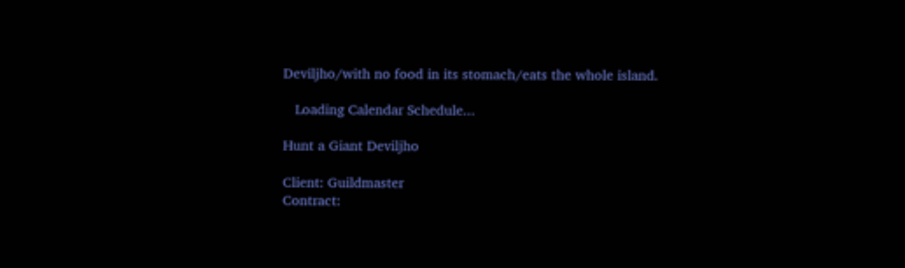Deviljho/with no food in its stomach/eats the whole island.

   Loading Calendar Schedule...

Hunt a Giant Deviljho

Client: Guildmaster
Contract: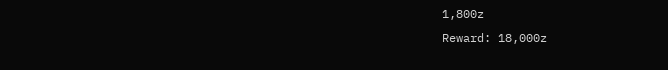1,800z
Reward: 18,000z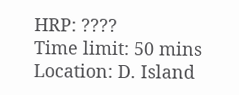HRP: ????
Time limit: 50 mins
Location: D. Island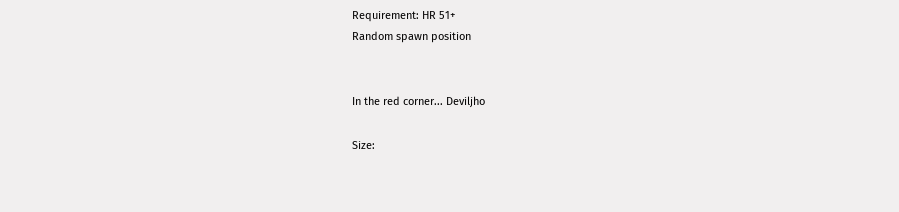Requirement: HR 51+
Random spawn position


In the red corner... Deviljho

Size: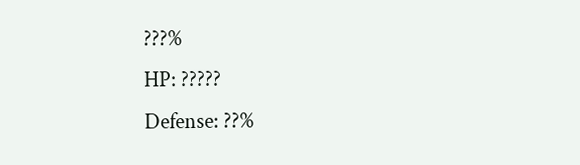???%
HP: ?????
Defense: ??%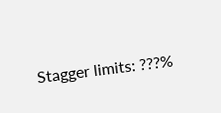Stagger limits: ???%